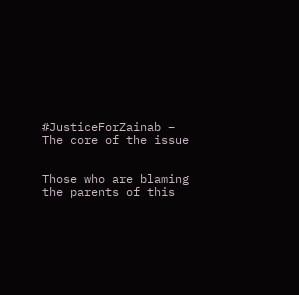#JusticeForZainab – The core of the issue


Those who are blaming the parents of this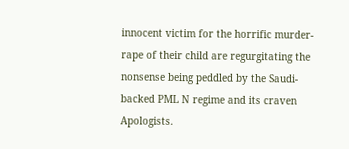innocent victim for the horrific murder-rape of their child are regurgitating the nonsense being peddled by the Saudi-backed PML N regime and its craven Apologists.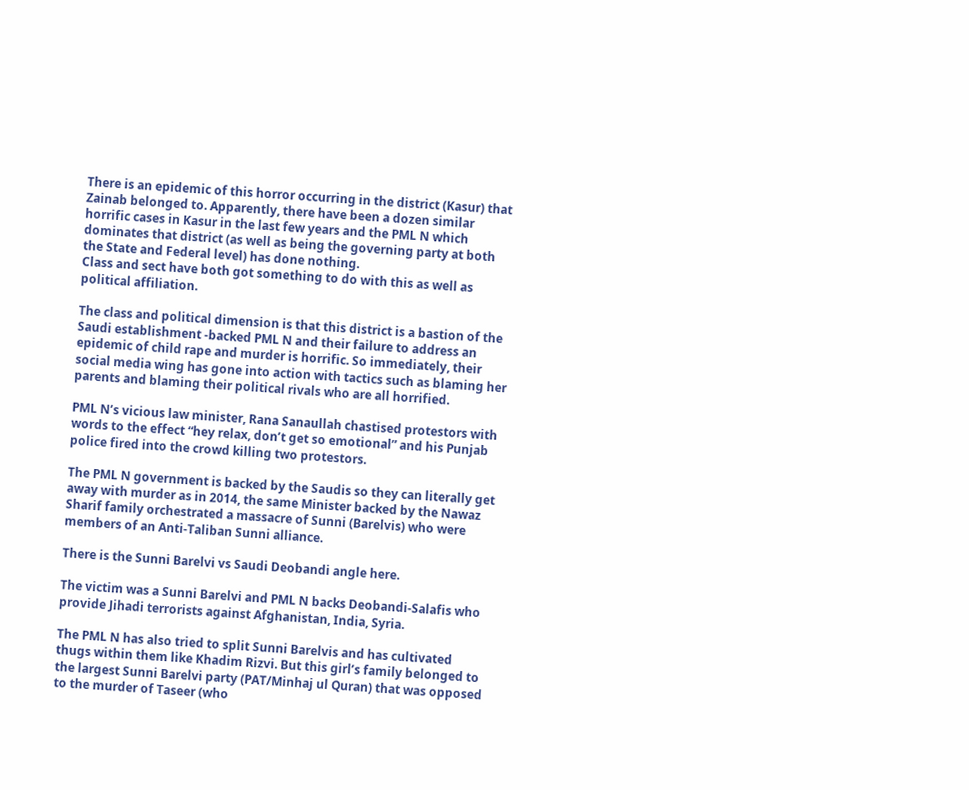There is an epidemic of this horror occurring in the district (Kasur) that Zainab belonged to. Apparently, there have been a dozen similar horrific cases in Kasur in the last few years and the PML N which dominates that district (as well as being the governing party at both the State and Federal level) has done nothing.
Class and sect have both got something to do with this as well as political affiliation.

The class and political dimension is that this district is a bastion of the Saudi establishment -backed PML N and their failure to address an epidemic of child rape and murder is horrific. So immediately, their social media wing has gone into action with tactics such as blaming her parents and blaming their political rivals who are all horrified.

PML N’s vicious law minister, Rana Sanaullah chastised protestors with words to the effect “hey relax, don’t get so emotional” and his Punjab police fired into the crowd killing two protestors.

The PML N government is backed by the Saudis so they can literally get away with murder as in 2014, the same Minister backed by the Nawaz Sharif family orchestrated a massacre of Sunni (Barelvis) who were members of an Anti-Taliban Sunni alliance.

There is the Sunni Barelvi vs Saudi Deobandi angle here.

The victim was a Sunni Barelvi and PML N backs Deobandi-Salafis who provide Jihadi terrorists against Afghanistan, India, Syria.

The PML N has also tried to split Sunni Barelvis and has cultivated thugs within them like Khadim Rizvi. But this girl’s family belonged to the largest Sunni Barelvi party (PAT/Minhaj ul Quran) that was opposed to the murder of Taseer (who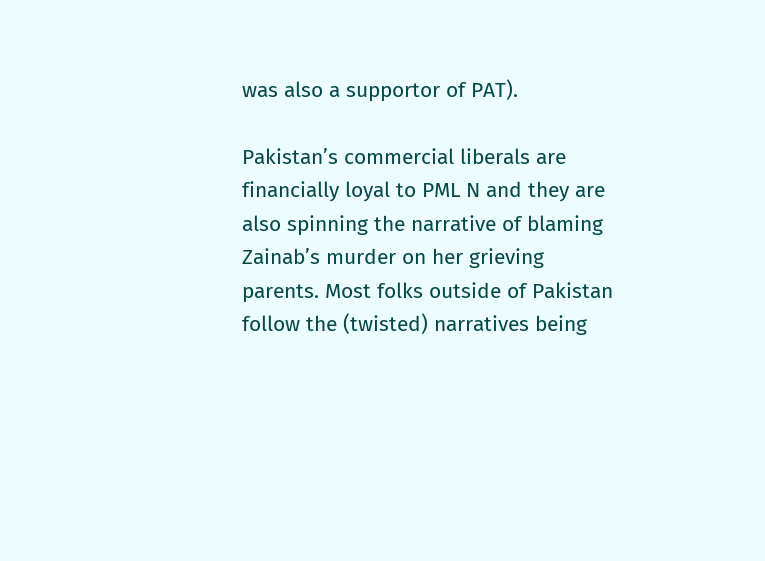was also a supportor of PAT).

Pakistan’s commercial liberals are financially loyal to PML N and they are also spinning the narrative of blaming Zainab’s murder on her grieving parents. Most folks outside of Pakistan follow the (twisted) narratives being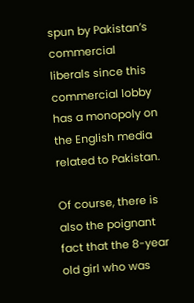spun by Pakistan’s commercial liberals since this commercial lobby has a monopoly on the English media related to Pakistan.

Of course, there is also the poignant fact that the 8-year old girl who was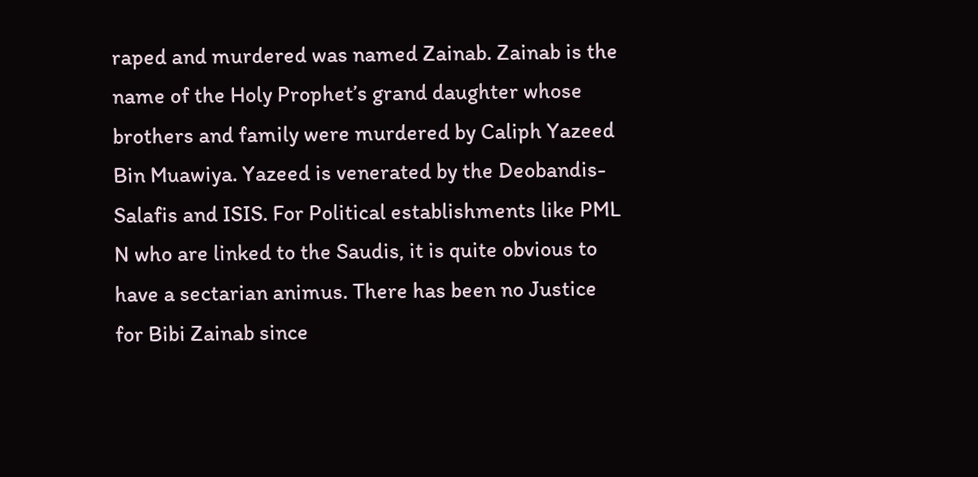raped and murdered was named Zainab. Zainab is the name of the Holy Prophet’s grand daughter whose brothers and family were murdered by Caliph Yazeed Bin Muawiya. Yazeed is venerated by the Deobandis-Salafis and ISIS. For Political establishments like PML N who are linked to the Saudis, it is quite obvious to have a sectarian animus. There has been no Justice for Bibi Zainab since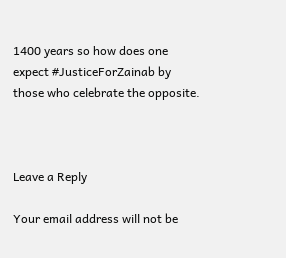1400 years so how does one expect #JusticeForZainab by those who celebrate the opposite.



Leave a Reply

Your email address will not be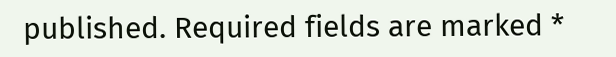published. Required fields are marked *